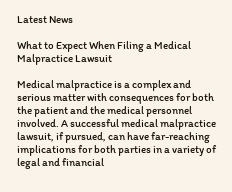Latest News

What to Expect When Filing a Medical Malpractice Lawsuit

Medical malpractice is a complex and serious matter with consequences for both the patient and the medical personnel involved. A successful medical malpractice lawsuit, if pursued, can have far-reaching implications for both parties in a variety of legal and financial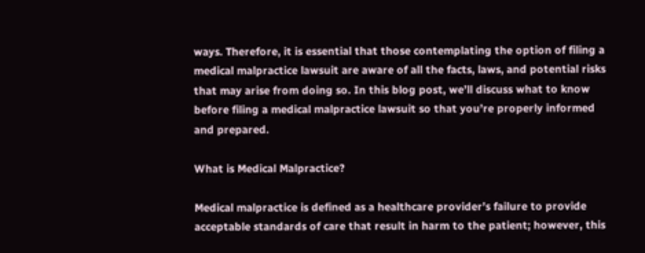ways. Therefore, it is essential that those contemplating the option of filing a medical malpractice lawsuit are aware of all the facts, laws, and potential risks that may arise from doing so. In this blog post, we’ll discuss what to know before filing a medical malpractice lawsuit so that you’re properly informed and prepared.

What is Medical Malpractice?

Medical malpractice is defined as a healthcare provider’s failure to provide acceptable standards of care that result in harm to the patient; however, this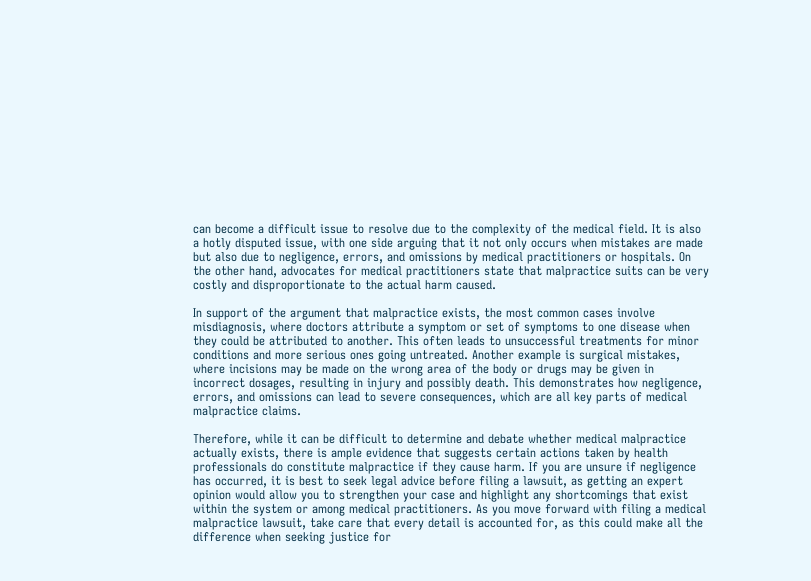can become a difficult issue to resolve due to the complexity of the medical field. It is also a hotly disputed issue, with one side arguing that it not only occurs when mistakes are made but also due to negligence, errors, and omissions by medical practitioners or hospitals. On the other hand, advocates for medical practitioners state that malpractice suits can be very costly and disproportionate to the actual harm caused.

In support of the argument that malpractice exists, the most common cases involve misdiagnosis, where doctors attribute a symptom or set of symptoms to one disease when they could be attributed to another. This often leads to unsuccessful treatments for minor conditions and more serious ones going untreated. Another example is surgical mistakes, where incisions may be made on the wrong area of the body or drugs may be given in incorrect dosages, resulting in injury and possibly death. This demonstrates how negligence, errors, and omissions can lead to severe consequences, which are all key parts of medical malpractice claims.

Therefore, while it can be difficult to determine and debate whether medical malpractice actually exists, there is ample evidence that suggests certain actions taken by health professionals do constitute malpractice if they cause harm. If you are unsure if negligence has occurred, it is best to seek legal advice before filing a lawsuit, as getting an expert opinion would allow you to strengthen your case and highlight any shortcomings that exist within the system or among medical practitioners. As you move forward with filing a medical malpractice lawsuit, take care that every detail is accounted for, as this could make all the difference when seeking justice for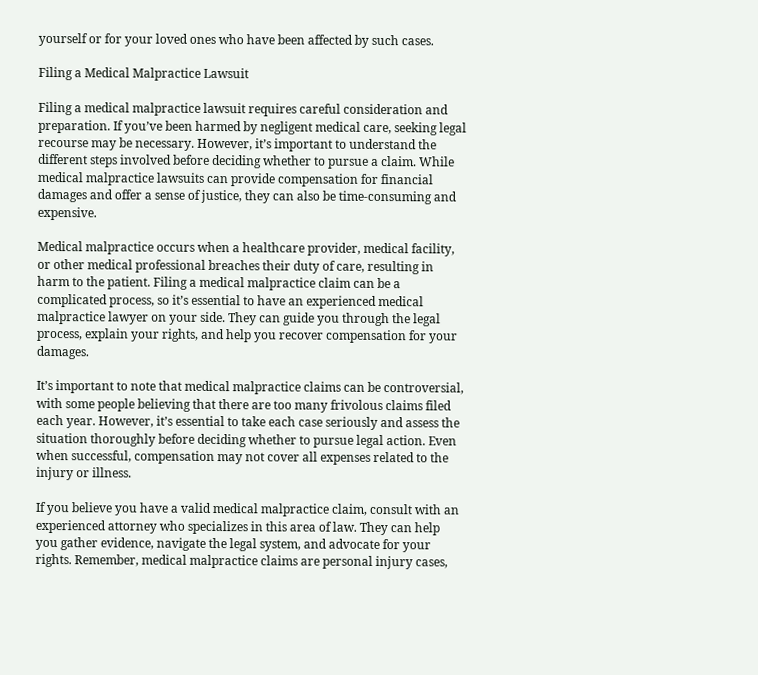yourself or for your loved ones who have been affected by such cases.

Filing a Medical Malpractice Lawsuit

Filing a medical malpractice lawsuit requires careful consideration and preparation. If you’ve been harmed by negligent medical care, seeking legal recourse may be necessary. However, it’s important to understand the different steps involved before deciding whether to pursue a claim. While medical malpractice lawsuits can provide compensation for financial damages and offer a sense of justice, they can also be time-consuming and expensive.

Medical malpractice occurs when a healthcare provider, medical facility, or other medical professional breaches their duty of care, resulting in harm to the patient. Filing a medical malpractice claim can be a complicated process, so it’s essential to have an experienced medical malpractice lawyer on your side. They can guide you through the legal process, explain your rights, and help you recover compensation for your damages.

It’s important to note that medical malpractice claims can be controversial, with some people believing that there are too many frivolous claims filed each year. However, it’s essential to take each case seriously and assess the situation thoroughly before deciding whether to pursue legal action. Even when successful, compensation may not cover all expenses related to the injury or illness.

If you believe you have a valid medical malpractice claim, consult with an experienced attorney who specializes in this area of law. They can help you gather evidence, navigate the legal system, and advocate for your rights. Remember, medical malpractice claims are personal injury cases,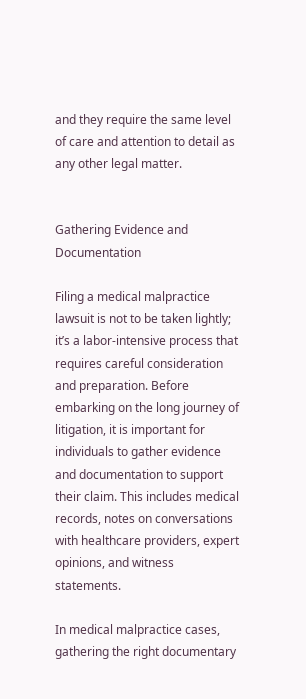and they require the same level of care and attention to detail as any other legal matter.


Gathering Evidence and Documentation

Filing a medical malpractice lawsuit is not to be taken lightly; it’s a labor-intensive process that requires careful consideration and preparation. Before embarking on the long journey of litigation, it is important for individuals to gather evidence and documentation to support their claim. This includes medical records, notes on conversations with healthcare providers, expert opinions, and witness statements.

In medical malpractice cases, gathering the right documentary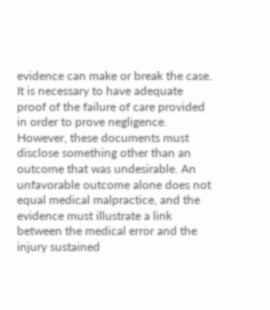evidence can make or break the case. It is necessary to have adequate proof of the failure of care provided in order to prove negligence. However, these documents must disclose something other than an outcome that was undesirable. An unfavorable outcome alone does not equal medical malpractice, and the evidence must illustrate a link between the medical error and the injury sustained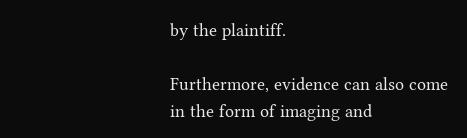by the plaintiff.

Furthermore, evidence can also come in the form of imaging and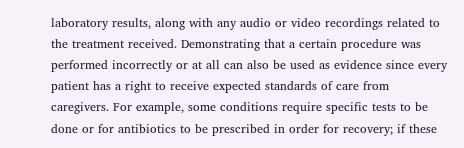laboratory results, along with any audio or video recordings related to the treatment received. Demonstrating that a certain procedure was performed incorrectly or at all can also be used as evidence since every patient has a right to receive expected standards of care from caregivers. For example, some conditions require specific tests to be done or for antibiotics to be prescribed in order for recovery; if these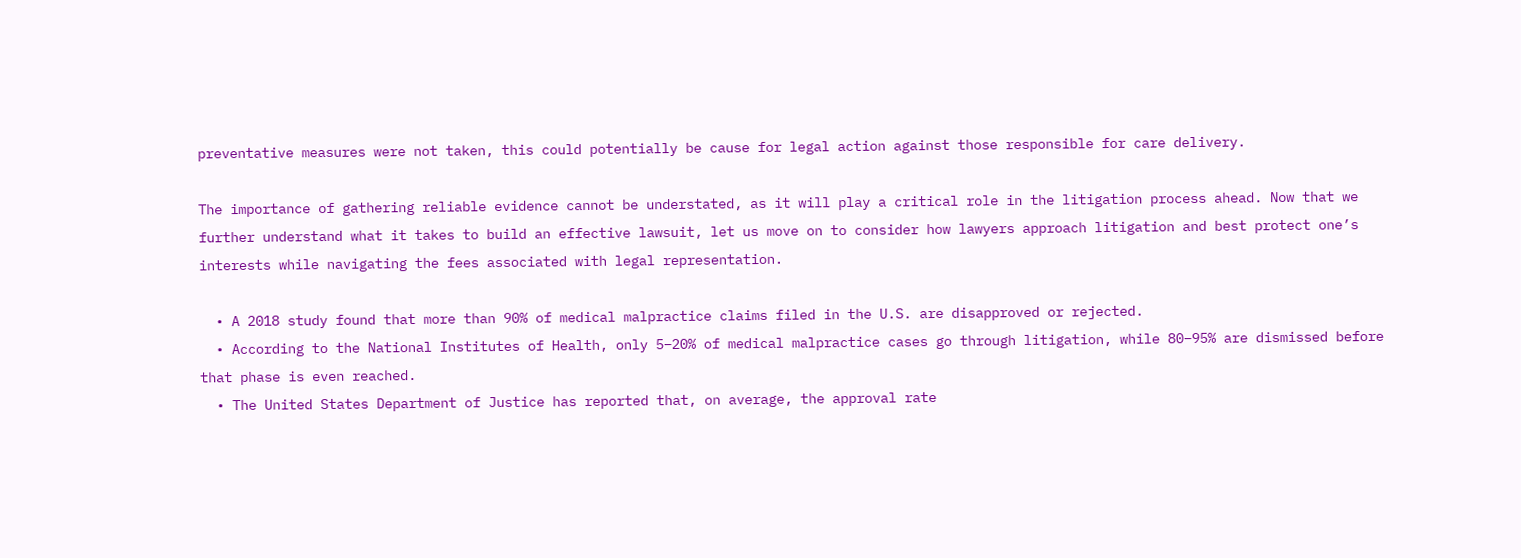preventative measures were not taken, this could potentially be cause for legal action against those responsible for care delivery.

The importance of gathering reliable evidence cannot be understated, as it will play a critical role in the litigation process ahead. Now that we further understand what it takes to build an effective lawsuit, let us move on to consider how lawyers approach litigation and best protect one’s interests while navigating the fees associated with legal representation.

  • A 2018 study found that more than 90% of medical malpractice claims filed in the U.S. are disapproved or rejected.
  • According to the National Institutes of Health, only 5–20% of medical malpractice cases go through litigation, while 80–95% are dismissed before that phase is even reached.
  • The United States Department of Justice has reported that, on average, the approval rate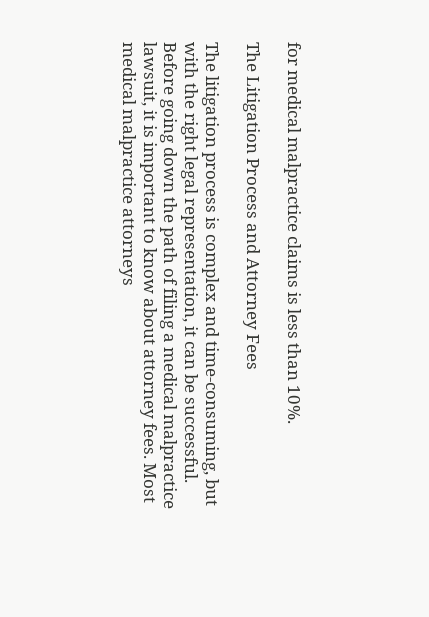for medical malpractice claims is less than 10%.

The Litigation Process and Attorney Fees

The litigation process is complex and time-consuming, but with the right legal representation, it can be successful. Before going down the path of filing a medical malpractice lawsuit, it is important to know about attorney fees. Most medical malpractice attorneys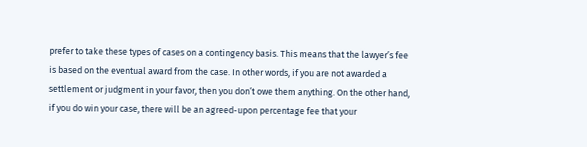prefer to take these types of cases on a contingency basis. This means that the lawyer’s fee is based on the eventual award from the case. In other words, if you are not awarded a settlement or judgment in your favor, then you don’t owe them anything. On the other hand, if you do win your case, there will be an agreed-upon percentage fee that your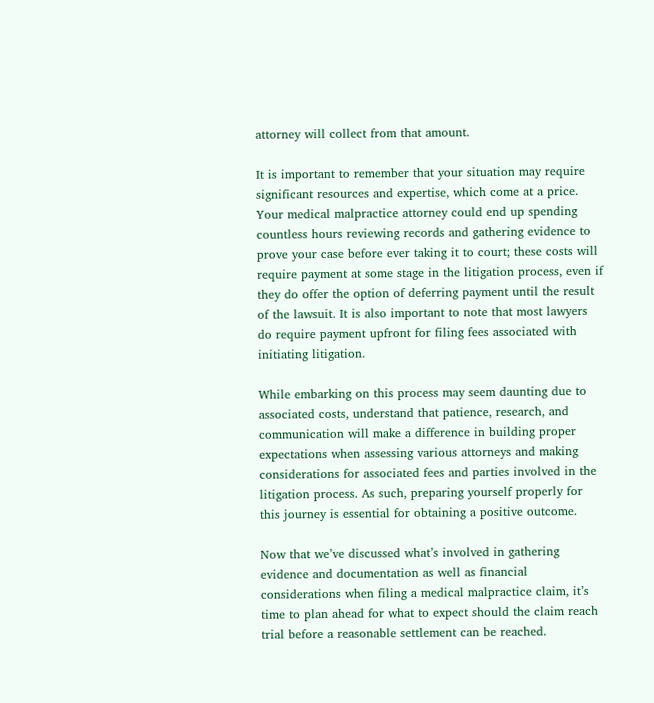attorney will collect from that amount.

It is important to remember that your situation may require significant resources and expertise, which come at a price. Your medical malpractice attorney could end up spending countless hours reviewing records and gathering evidence to prove your case before ever taking it to court; these costs will require payment at some stage in the litigation process, even if they do offer the option of deferring payment until the result of the lawsuit. It is also important to note that most lawyers do require payment upfront for filing fees associated with initiating litigation.

While embarking on this process may seem daunting due to associated costs, understand that patience, research, and communication will make a difference in building proper expectations when assessing various attorneys and making considerations for associated fees and parties involved in the litigation process. As such, preparing yourself properly for this journey is essential for obtaining a positive outcome.

Now that we’ve discussed what’s involved in gathering evidence and documentation as well as financial considerations when filing a medical malpractice claim, it’s time to plan ahead for what to expect should the claim reach trial before a reasonable settlement can be reached.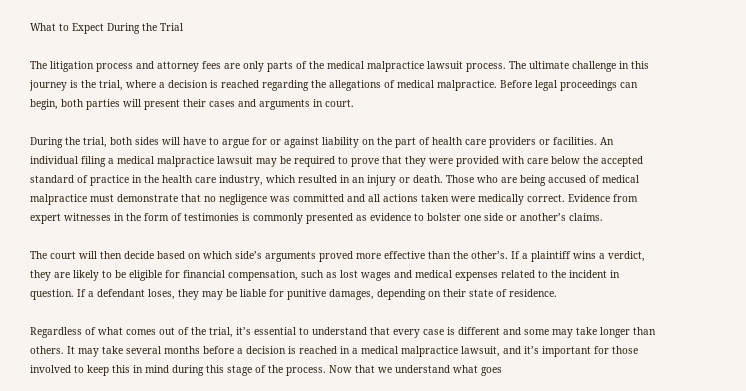What to Expect During the Trial

The litigation process and attorney fees are only parts of the medical malpractice lawsuit process. The ultimate challenge in this journey is the trial, where a decision is reached regarding the allegations of medical malpractice. Before legal proceedings can begin, both parties will present their cases and arguments in court.

During the trial, both sides will have to argue for or against liability on the part of health care providers or facilities. An individual filing a medical malpractice lawsuit may be required to prove that they were provided with care below the accepted standard of practice in the health care industry, which resulted in an injury or death. Those who are being accused of medical malpractice must demonstrate that no negligence was committed and all actions taken were medically correct. Evidence from expert witnesses in the form of testimonies is commonly presented as evidence to bolster one side or another’s claims.

The court will then decide based on which side’s arguments proved more effective than the other’s. If a plaintiff wins a verdict, they are likely to be eligible for financial compensation, such as lost wages and medical expenses related to the incident in question. If a defendant loses, they may be liable for punitive damages, depending on their state of residence.

Regardless of what comes out of the trial, it’s essential to understand that every case is different and some may take longer than others. It may take several months before a decision is reached in a medical malpractice lawsuit, and it’s important for those involved to keep this in mind during this stage of the process. Now that we understand what goes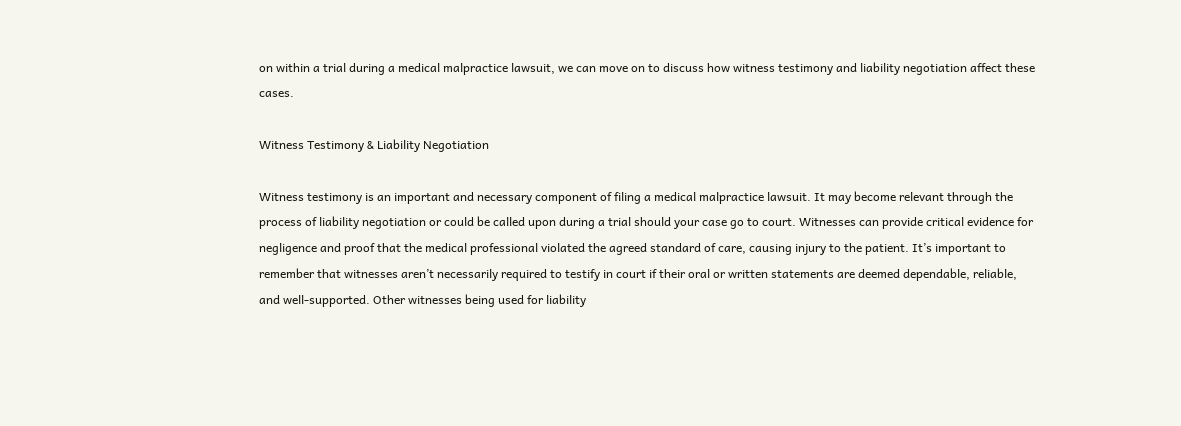on within a trial during a medical malpractice lawsuit, we can move on to discuss how witness testimony and liability negotiation affect these cases.

Witness Testimony & Liability Negotiation

Witness testimony is an important and necessary component of filing a medical malpractice lawsuit. It may become relevant through the process of liability negotiation or could be called upon during a trial should your case go to court. Witnesses can provide critical evidence for negligence and proof that the medical professional violated the agreed standard of care, causing injury to the patient. It’s important to remember that witnesses aren’t necessarily required to testify in court if their oral or written statements are deemed dependable, reliable, and well-supported. Other witnesses being used for liability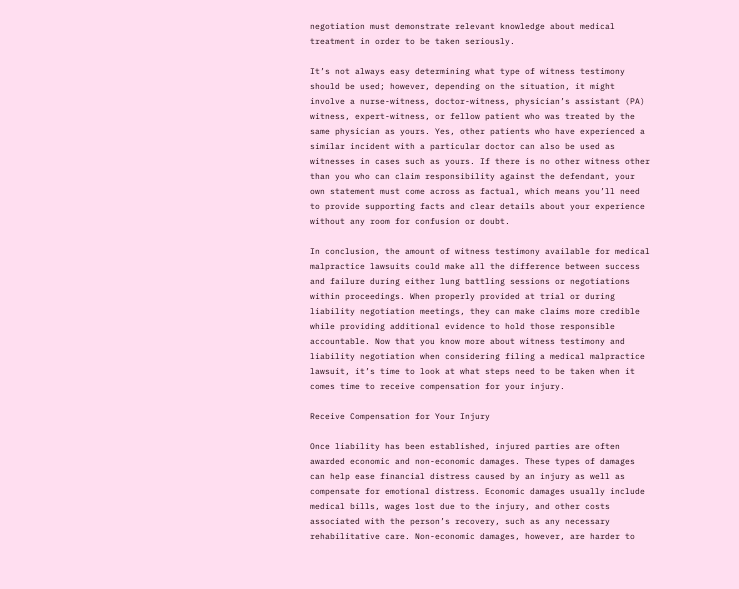negotiation must demonstrate relevant knowledge about medical treatment in order to be taken seriously.

It’s not always easy determining what type of witness testimony should be used; however, depending on the situation, it might involve a nurse-witness, doctor-witness, physician’s assistant (PA) witness, expert-witness, or fellow patient who was treated by the same physician as yours. Yes, other patients who have experienced a similar incident with a particular doctor can also be used as witnesses in cases such as yours. If there is no other witness other than you who can claim responsibility against the defendant, your own statement must come across as factual, which means you’ll need to provide supporting facts and clear details about your experience without any room for confusion or doubt.

In conclusion, the amount of witness testimony available for medical malpractice lawsuits could make all the difference between success and failure during either lung battling sessions or negotiations within proceedings. When properly provided at trial or during liability negotiation meetings, they can make claims more credible while providing additional evidence to hold those responsible accountable. Now that you know more about witness testimony and liability negotiation when considering filing a medical malpractice lawsuit, it’s time to look at what steps need to be taken when it comes time to receive compensation for your injury.

Receive Compensation for Your Injury

Once liability has been established, injured parties are often awarded economic and non-economic damages. These types of damages can help ease financial distress caused by an injury as well as compensate for emotional distress. Economic damages usually include medical bills, wages lost due to the injury, and other costs associated with the person’s recovery, such as any necessary rehabilitative care. Non-economic damages, however, are harder to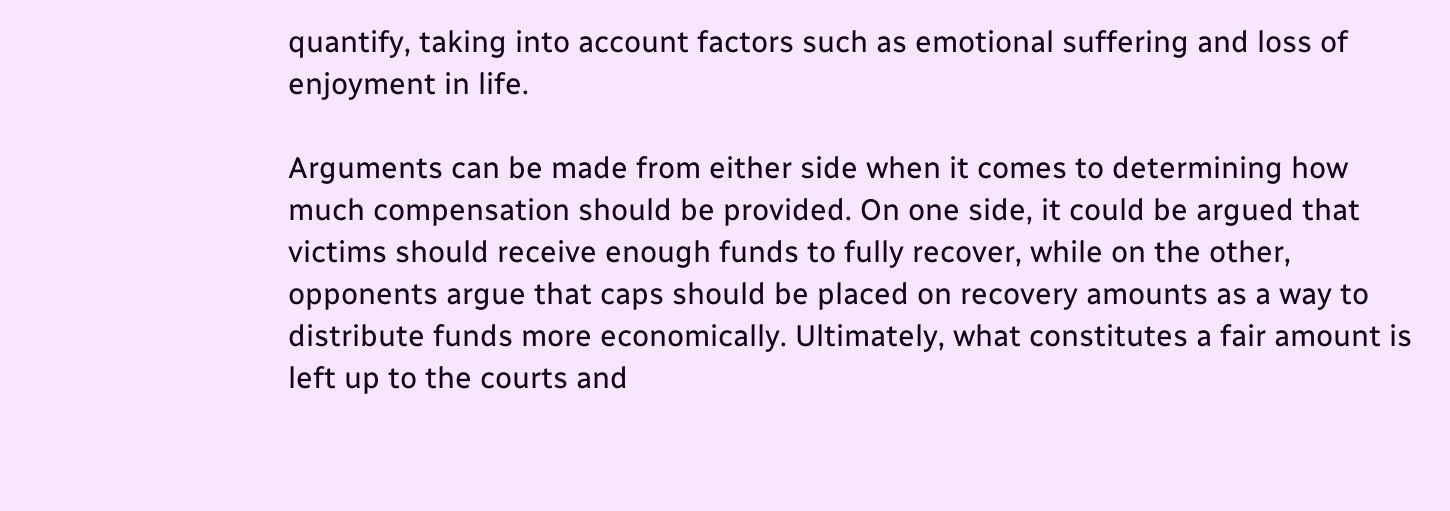quantify, taking into account factors such as emotional suffering and loss of enjoyment in life.

Arguments can be made from either side when it comes to determining how much compensation should be provided. On one side, it could be argued that victims should receive enough funds to fully recover, while on the other, opponents argue that caps should be placed on recovery amounts as a way to distribute funds more economically. Ultimately, what constitutes a fair amount is left up to the courts and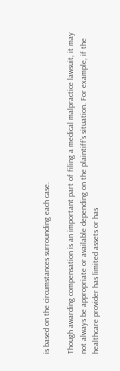is based on the circumstances surrounding each case.

Though awarding compensation is an important part of filing a medical malpractice lawsuit, it may not always be appropriate or available depending on the plaintiff’s situation. For example, if the healthcare provider has limited assets or has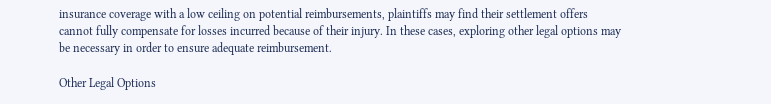insurance coverage with a low ceiling on potential reimbursements, plaintiffs may find their settlement offers cannot fully compensate for losses incurred because of their injury. In these cases, exploring other legal options may be necessary in order to ensure adequate reimbursement.

Other Legal Options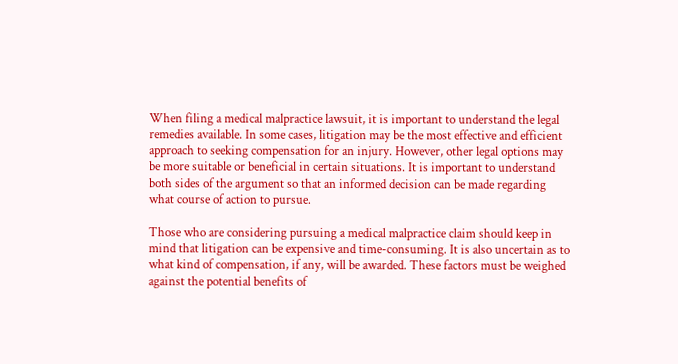When filing a medical malpractice lawsuit, it is important to understand the legal remedies available. In some cases, litigation may be the most effective and efficient approach to seeking compensation for an injury. However, other legal options may be more suitable or beneficial in certain situations. It is important to understand both sides of the argument so that an informed decision can be made regarding what course of action to pursue.

Those who are considering pursuing a medical malpractice claim should keep in mind that litigation can be expensive and time-consuming. It is also uncertain as to what kind of compensation, if any, will be awarded. These factors must be weighed against the potential benefits of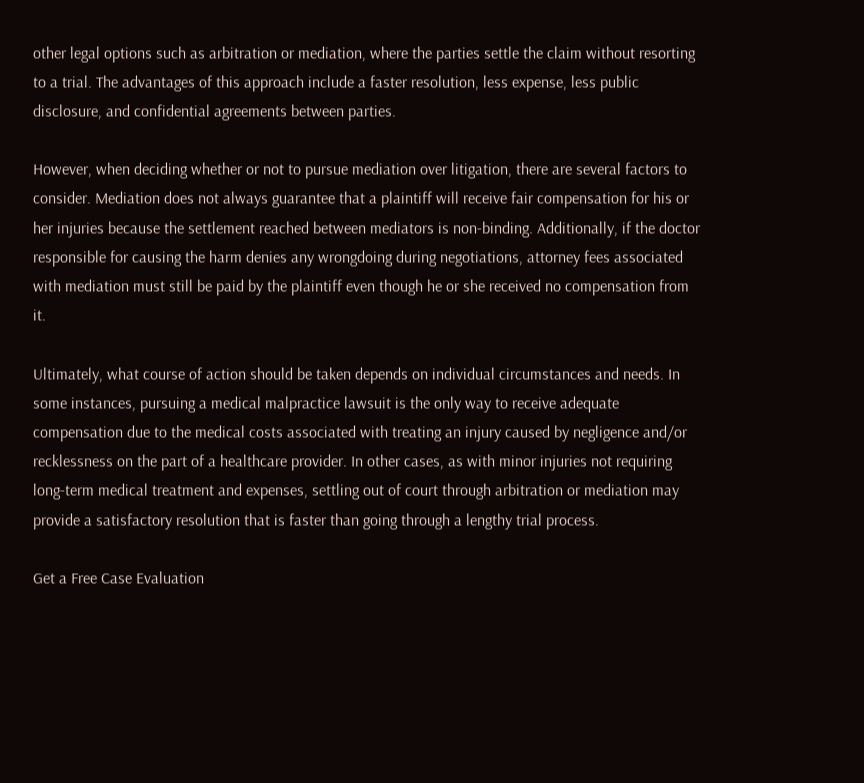other legal options such as arbitration or mediation, where the parties settle the claim without resorting to a trial. The advantages of this approach include a faster resolution, less expense, less public disclosure, and confidential agreements between parties.

However, when deciding whether or not to pursue mediation over litigation, there are several factors to consider. Mediation does not always guarantee that a plaintiff will receive fair compensation for his or her injuries because the settlement reached between mediators is non-binding. Additionally, if the doctor responsible for causing the harm denies any wrongdoing during negotiations, attorney fees associated with mediation must still be paid by the plaintiff even though he or she received no compensation from it.

Ultimately, what course of action should be taken depends on individual circumstances and needs. In some instances, pursuing a medical malpractice lawsuit is the only way to receive adequate compensation due to the medical costs associated with treating an injury caused by negligence and/or recklessness on the part of a healthcare provider. In other cases, as with minor injuries not requiring long-term medical treatment and expenses, settling out of court through arbitration or mediation may provide a satisfactory resolution that is faster than going through a lengthy trial process.

Get a Free Case Evaluation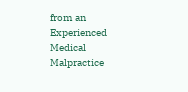from an Experienced Medical Malpractice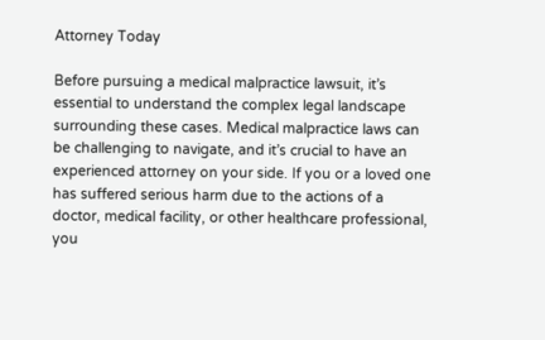Attorney Today

Before pursuing a medical malpractice lawsuit, it’s essential to understand the complex legal landscape surrounding these cases. Medical malpractice laws can be challenging to navigate, and it’s crucial to have an experienced attorney on your side. If you or a loved one has suffered serious harm due to the actions of a doctor, medical facility, or other healthcare professional, you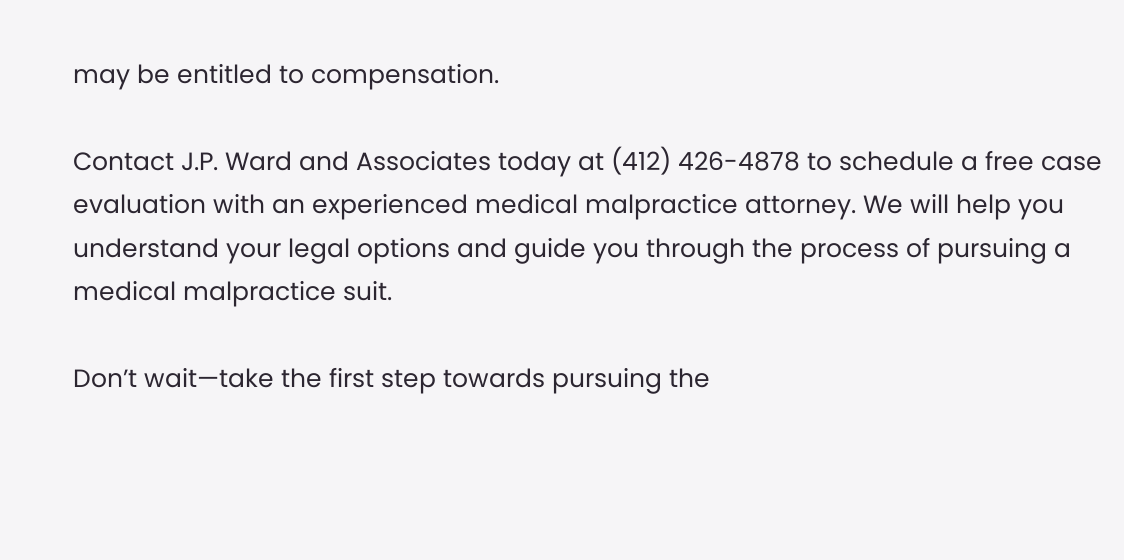may be entitled to compensation.

Contact J.P. Ward and Associates today at (412) 426-4878 to schedule a free case evaluation with an experienced medical malpractice attorney. We will help you understand your legal options and guide you through the process of pursuing a medical malpractice suit.

Don’t wait—take the first step towards pursuing the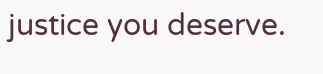justice you deserve.